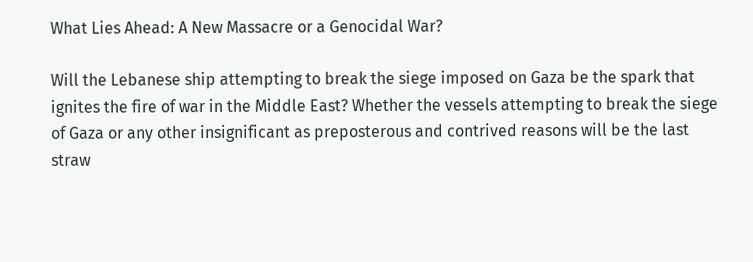What Lies Ahead: A New Massacre or a Genocidal War?

Will the Lebanese ship attempting to break the siege imposed on Gaza be the spark that ignites the fire of war in the Middle East? Whether the vessels attempting to break the siege of Gaza or any other insignificant as preposterous and contrived reasons will be the last straw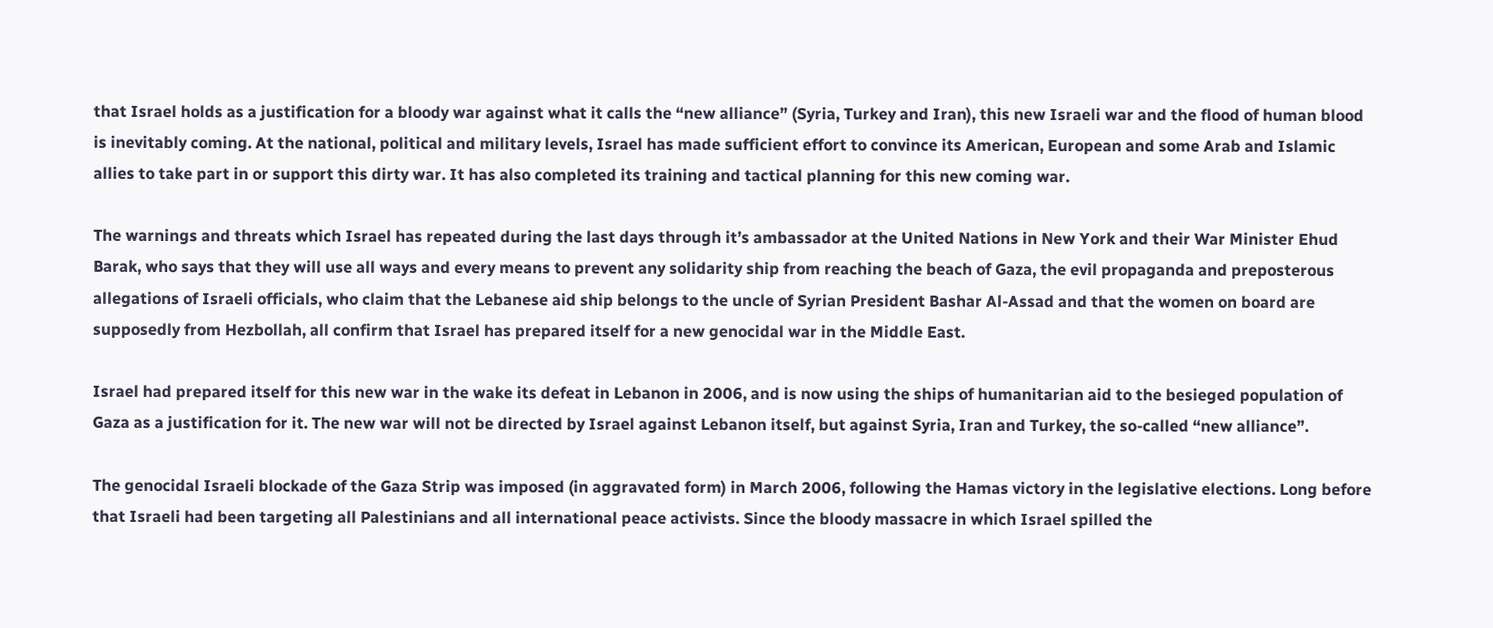that Israel holds as a justification for a bloody war against what it calls the “new alliance” (Syria, Turkey and Iran), this new Israeli war and the flood of human blood is inevitably coming. At the national, political and military levels, Israel has made sufficient effort to convince its American, European and some Arab and Islamic allies to take part in or support this dirty war. It has also completed its training and tactical planning for this new coming war.

The warnings and threats which Israel has repeated during the last days through it’s ambassador at the United Nations in New York and their War Minister Ehud Barak, who says that they will use all ways and every means to prevent any solidarity ship from reaching the beach of Gaza, the evil propaganda and preposterous allegations of Israeli officials, who claim that the Lebanese aid ship belongs to the uncle of Syrian President Bashar Al-Assad and that the women on board are supposedly from Hezbollah, all confirm that Israel has prepared itself for a new genocidal war in the Middle East.

Israel had prepared itself for this new war in the wake its defeat in Lebanon in 2006, and is now using the ships of humanitarian aid to the besieged population of Gaza as a justification for it. The new war will not be directed by Israel against Lebanon itself, but against Syria, Iran and Turkey, the so-called “new alliance”.

The genocidal Israeli blockade of the Gaza Strip was imposed (in aggravated form) in March 2006, following the Hamas victory in the legislative elections. Long before that Israeli had been targeting all Palestinians and all international peace activists. Since the bloody massacre in which Israel spilled the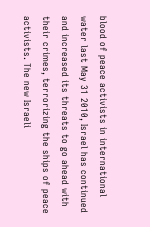blood of peace activists in international water last May 31 2010, Israel has continued and increased its threats to go ahead with their crimes, terrorizing the ships of peace activists. The new Israeli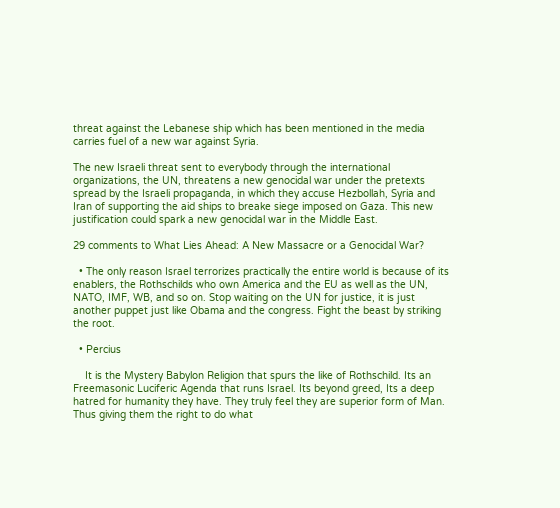threat against the Lebanese ship which has been mentioned in the media carries fuel of a new war against Syria.

The new Israeli threat sent to everybody through the international organizations, the UN, threatens a new genocidal war under the pretexts spread by the Israeli propaganda, in which they accuse Hezbollah, Syria and Iran of supporting the aid ships to breake siege imposed on Gaza. This new justification could spark a new genocidal war in the Middle East.

29 comments to What Lies Ahead: A New Massacre or a Genocidal War?

  • The only reason Israel terrorizes practically the entire world is because of its enablers, the Rothschilds who own America and the EU as well as the UN, NATO, IMF, WB, and so on. Stop waiting on the UN for justice, it is just another puppet just like Obama and the congress. Fight the beast by striking the root.

  • Percius

    It is the Mystery Babylon Religion that spurs the like of Rothschild. Its an Freemasonic Luciferic Agenda that runs Israel. Its beyond greed, Its a deep hatred for humanity they have. They truly feel they are superior form of Man. Thus giving them the right to do what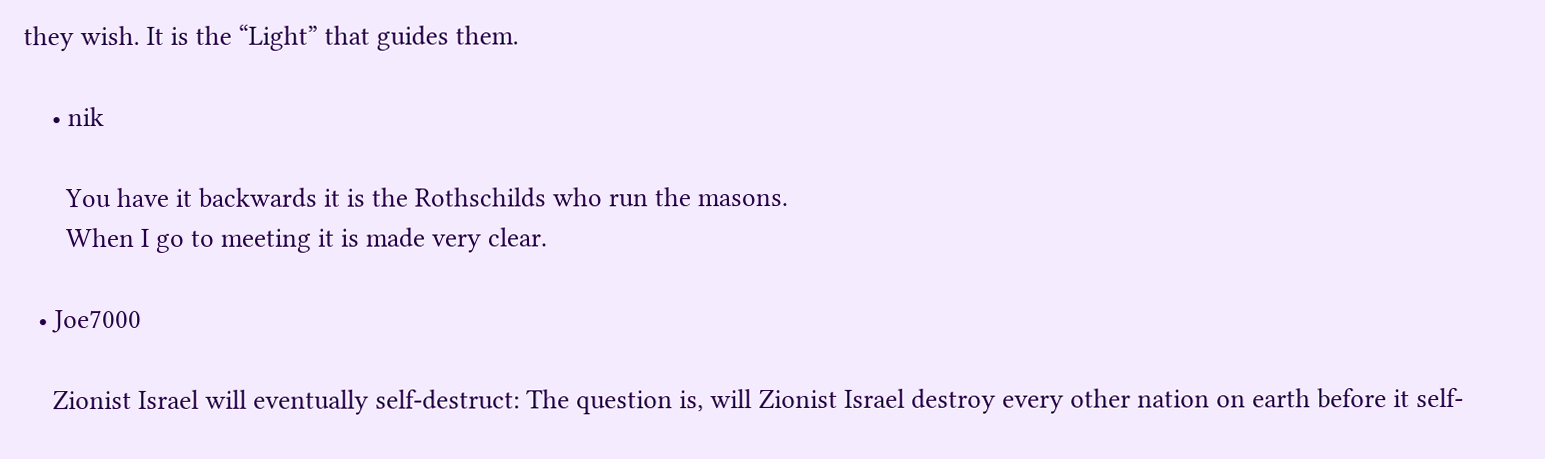they wish. It is the “Light” that guides them.

    • nik

      You have it backwards it is the Rothschilds who run the masons.
      When I go to meeting it is made very clear.

  • Joe7000

    Zionist Israel will eventually self-destruct: The question is, will Zionist Israel destroy every other nation on earth before it self-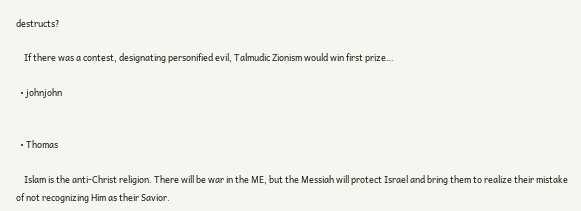destructs?

    If there was a contest, designating personified evil, Talmudic Zionism would win first prize…

  • johnjohn


  • Thomas

    Islam is the anti-Christ religion. There will be war in the ME, but the Messiah will protect Israel and bring them to realize their mistake of not recognizing Him as their Savior.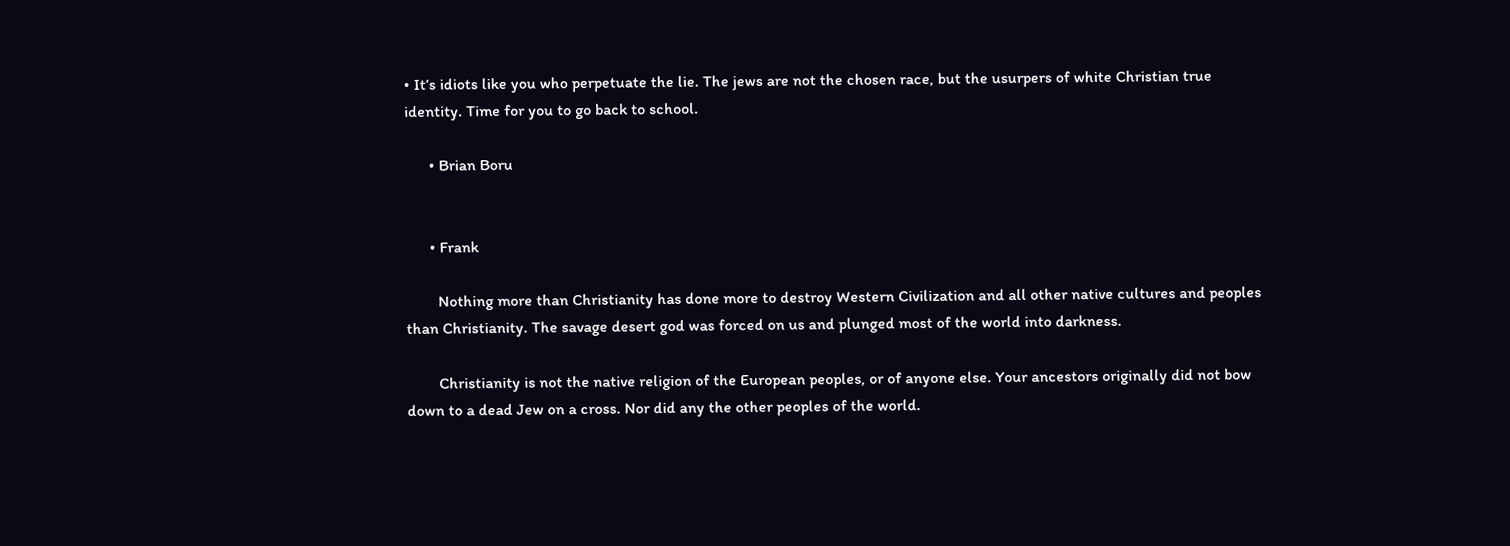• It’s idiots like you who perpetuate the lie. The jews are not the chosen race, but the usurpers of white Christian true identity. Time for you to go back to school.

      • Brian Boru


      • Frank

        Nothing more than Christianity has done more to destroy Western Civilization and all other native cultures and peoples than Christianity. The savage desert god was forced on us and plunged most of the world into darkness.

        Christianity is not the native religion of the European peoples, or of anyone else. Your ancestors originally did not bow down to a dead Jew on a cross. Nor did any the other peoples of the world.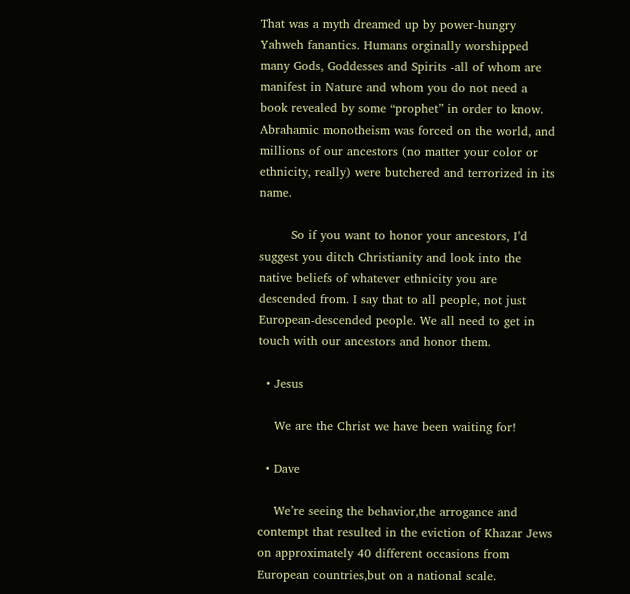That was a myth dreamed up by power-hungry Yahweh fanantics. Humans orginally worshipped many Gods, Goddesses and Spirits -all of whom are manifest in Nature and whom you do not need a book revealed by some “prophet” in order to know. Abrahamic monotheism was forced on the world, and millions of our ancestors (no matter your color or ethnicity, really) were butchered and terrorized in its name.

        So if you want to honor your ancestors, I’d suggest you ditch Christianity and look into the native beliefs of whatever ethnicity you are descended from. I say that to all people, not just European-descended people. We all need to get in touch with our ancestors and honor them.

  • Jesus

    We are the Christ we have been waiting for!

  • Dave

    We’re seeing the behavior,the arrogance and contempt that resulted in the eviction of Khazar Jews on approximately 40 different occasions from European countries,but on a national scale.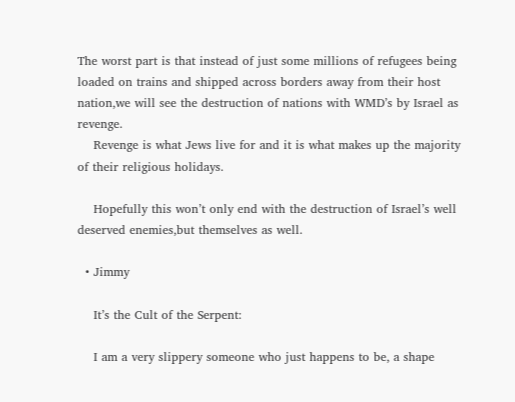The worst part is that instead of just some millions of refugees being loaded on trains and shipped across borders away from their host nation,we will see the destruction of nations with WMD’s by Israel as revenge.
    Revenge is what Jews live for and it is what makes up the majority of their religious holidays.

    Hopefully this won’t only end with the destruction of Israel’s well deserved enemies,but themselves as well.

  • Jimmy

    It’s the Cult of the Serpent:

    I am a very slippery someone who just happens to be, a shape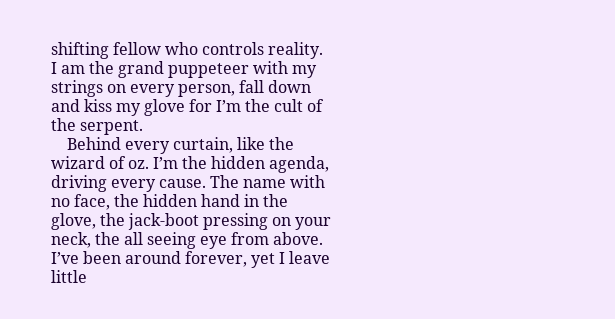shifting fellow who controls reality. I am the grand puppeteer with my strings on every person, fall down and kiss my glove for I’m the cult of the serpent.
    Behind every curtain, like the wizard of oz. I’m the hidden agenda, driving every cause. The name with no face, the hidden hand in the glove, the jack-boot pressing on your neck, the all seeing eye from above. I’ve been around forever, yet I leave little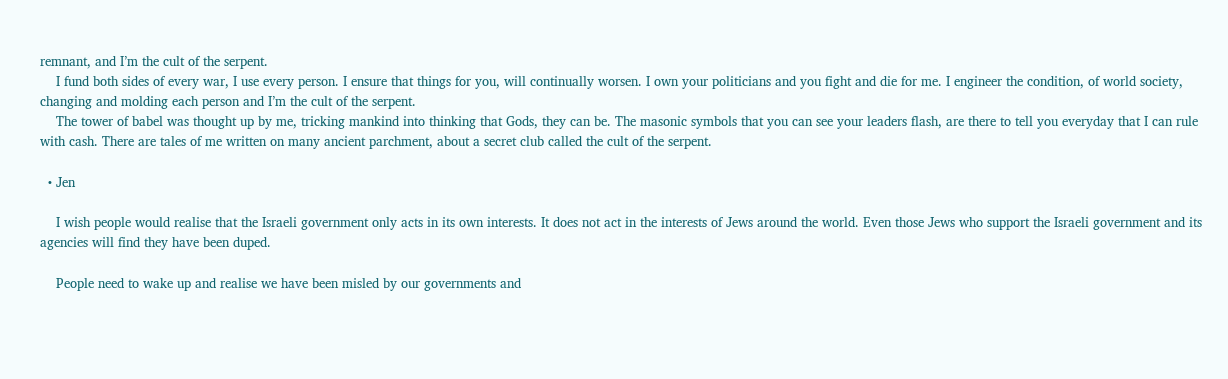remnant, and I’m the cult of the serpent.
    I fund both sides of every war, I use every person. I ensure that things for you, will continually worsen. I own your politicians and you fight and die for me. I engineer the condition, of world society, changing and molding each person and I’m the cult of the serpent.
    The tower of babel was thought up by me, tricking mankind into thinking that Gods, they can be. The masonic symbols that you can see your leaders flash, are there to tell you everyday that I can rule with cash. There are tales of me written on many ancient parchment, about a secret club called the cult of the serpent.

  • Jen

    I wish people would realise that the Israeli government only acts in its own interests. It does not act in the interests of Jews around the world. Even those Jews who support the Israeli government and its agencies will find they have been duped.

    People need to wake up and realise we have been misled by our governments and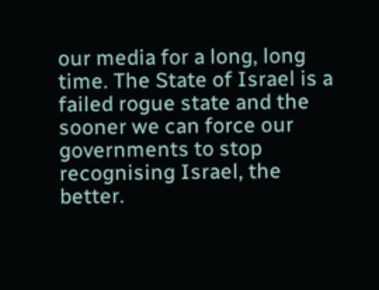our media for a long, long time. The State of Israel is a failed rogue state and the sooner we can force our governments to stop recognising Israel, the better.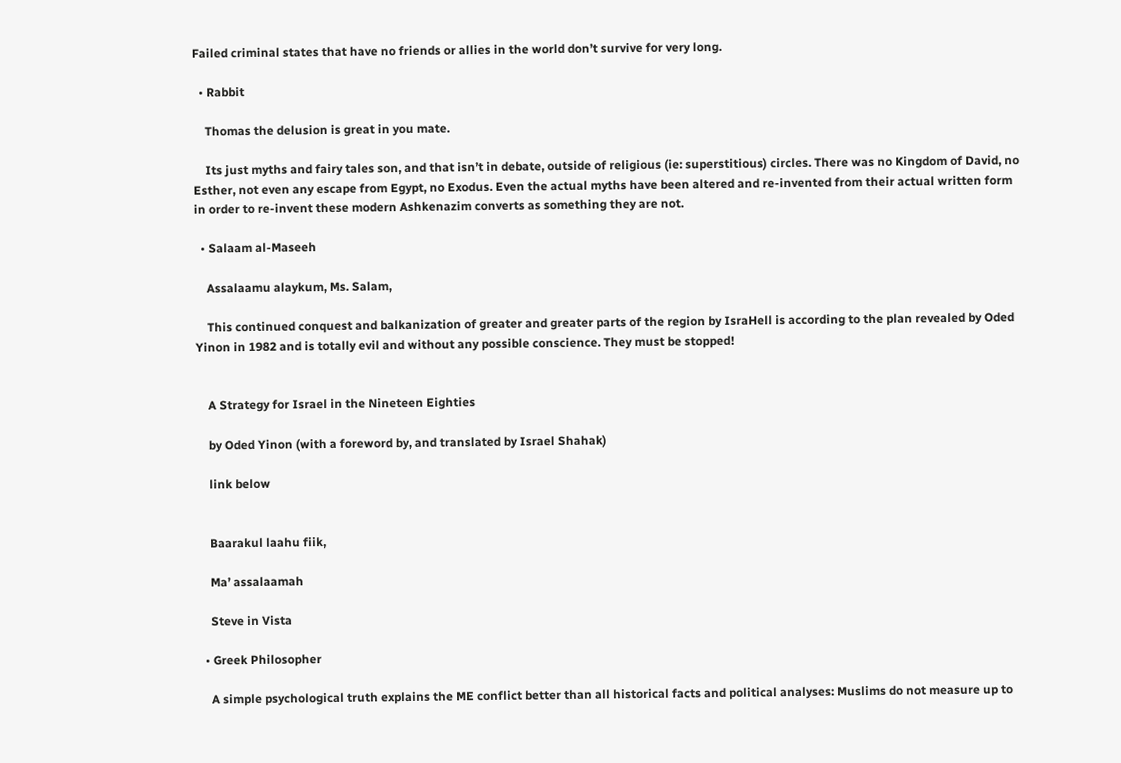Failed criminal states that have no friends or allies in the world don’t survive for very long.

  • Rabbit

    Thomas the delusion is great in you mate.

    Its just myths and fairy tales son, and that isn’t in debate, outside of religious (ie: superstitious) circles. There was no Kingdom of David, no Esther, not even any escape from Egypt, no Exodus. Even the actual myths have been altered and re-invented from their actual written form in order to re-invent these modern Ashkenazim converts as something they are not.

  • Salaam al-Maseeh

    Assalaamu alaykum, Ms. Salam,

    This continued conquest and balkanization of greater and greater parts of the region by IsraHell is according to the plan revealed by Oded Yinon in 1982 and is totally evil and without any possible conscience. They must be stopped!


    A Strategy for Israel in the Nineteen Eighties

    by Oded Yinon (with a foreword by, and translated by Israel Shahak)

    link below


    Baarakul laahu fiik,

    Ma’ assalaamah

    Steve in Vista

  • Greek Philosopher

    A simple psychological truth explains the ME conflict better than all historical facts and political analyses: Muslims do not measure up to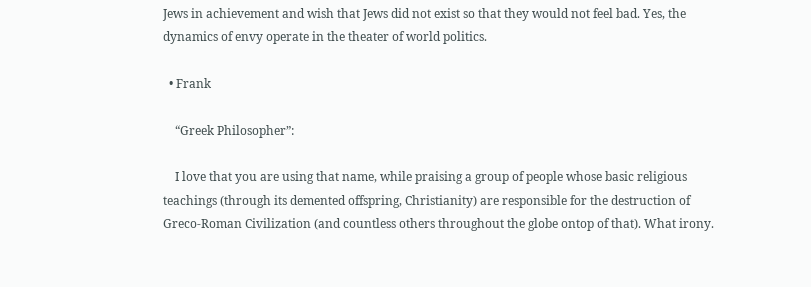Jews in achievement and wish that Jews did not exist so that they would not feel bad. Yes, the dynamics of envy operate in the theater of world politics.

  • Frank

    “Greek Philosopher”:

    I love that you are using that name, while praising a group of people whose basic religious teachings (through its demented offspring, Christianity) are responsible for the destruction of Greco-Roman Civilization (and countless others throughout the globe ontop of that). What irony.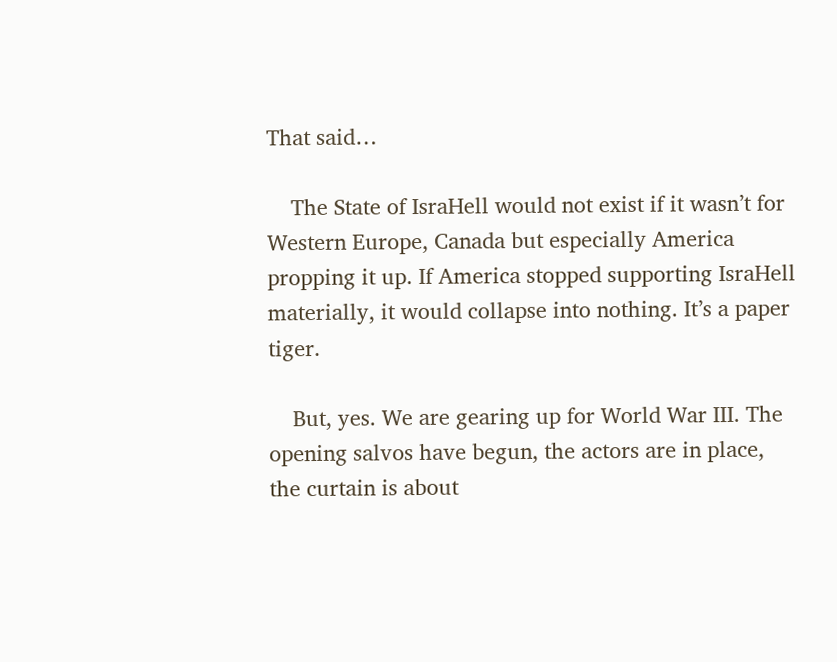That said…

    The State of IsraHell would not exist if it wasn’t for Western Europe, Canada but especially America propping it up. If America stopped supporting IsraHell materially, it would collapse into nothing. It’s a paper tiger.

    But, yes. We are gearing up for World War III. The opening salvos have begun, the actors are in place, the curtain is about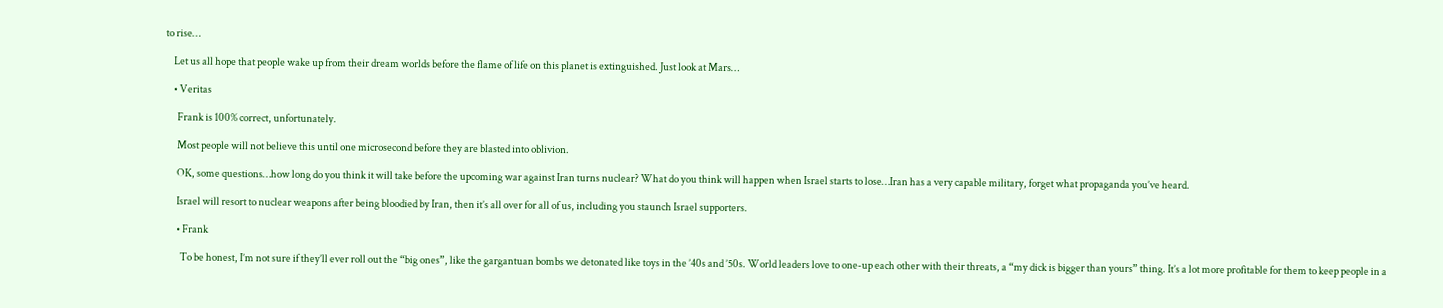to rise…

    Let us all hope that people wake up from their dream worlds before the flame of life on this planet is extinguished. Just look at Mars…

    • Veritas

      Frank is 100% correct, unfortunately.

      Most people will not believe this until one microsecond before they are blasted into oblivion.

      OK, some questions…how long do you think it will take before the upcoming war against Iran turns nuclear? What do you think will happen when Israel starts to lose…Iran has a very capable military, forget what propaganda you’ve heard.

      Israel will resort to nuclear weapons after being bloodied by Iran, then it’s all over for all of us, including you staunch Israel supporters.

      • Frank

        To be honest, I’m not sure if they’ll ever roll out the “big ones”, like the gargantuan bombs we detonated like toys in the ’40s and ’50s. World leaders love to one-up each other with their threats, a “my dick is bigger than yours” thing. It’s a lot more profitable for them to keep people in a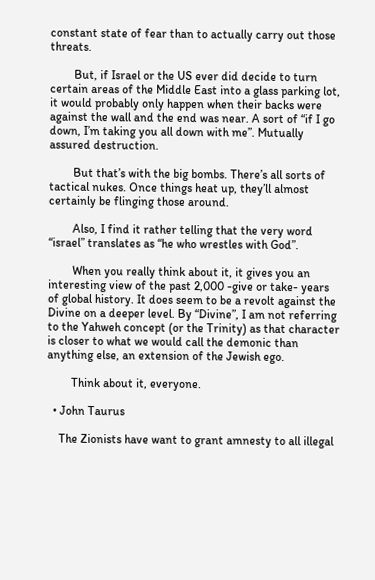constant state of fear than to actually carry out those threats.

        But, if Israel or the US ever did decide to turn certain areas of the Middle East into a glass parking lot, it would probably only happen when their backs were against the wall and the end was near. A sort of “if I go down, I’m taking you all down with me”. Mutually assured destruction.

        But that’s with the big bombs. There’s all sorts of tactical nukes. Once things heat up, they’ll almost certainly be flinging those around.

        Also, I find it rather telling that the very word “israel” translates as “he who wrestles with God”.

        When you really think about it, it gives you an interesting view of the past 2,000 -give or take- years of global history. It does seem to be a revolt against the Divine on a deeper level. By “Divine”, I am not referring to the Yahweh concept (or the Trinity) as that character is closer to what we would call the demonic than anything else, an extension of the Jewish ego.

        Think about it, everyone.

  • John Taurus

    The Zionists have want to grant amnesty to all illegal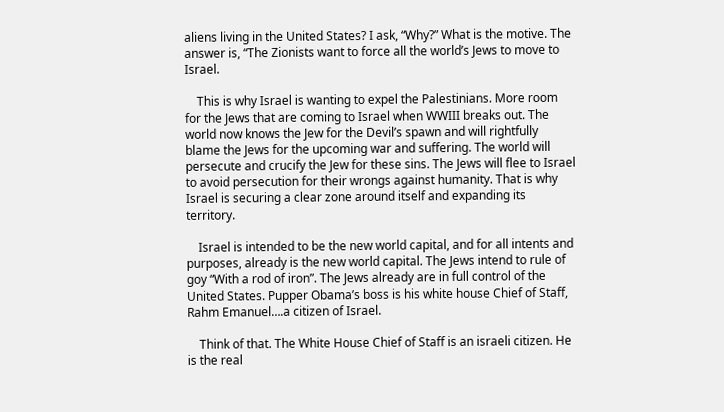aliens living in the United States? I ask, “Why?” What is the motive. The answer is, “The Zionists want to force all the world’s Jews to move to Israel.

    This is why Israel is wanting to expel the Palestinians. More room for the Jews that are coming to Israel when WWIII breaks out. The world now knows the Jew for the Devil’s spawn and will rightfully blame the Jews for the upcoming war and suffering. The world will persecute and crucify the Jew for these sins. The Jews will flee to Israel to avoid persecution for their wrongs against humanity. That is why Israel is securing a clear zone around itself and expanding its territory.

    Israel is intended to be the new world capital, and for all intents and purposes, already is the new world capital. The Jews intend to rule of goy “With a rod of iron”. The Jews already are in full control of the United States. Pupper Obama’s boss is his white house Chief of Staff, Rahm Emanuel….a citizen of Israel.

    Think of that. The White House Chief of Staff is an israeli citizen. He is the real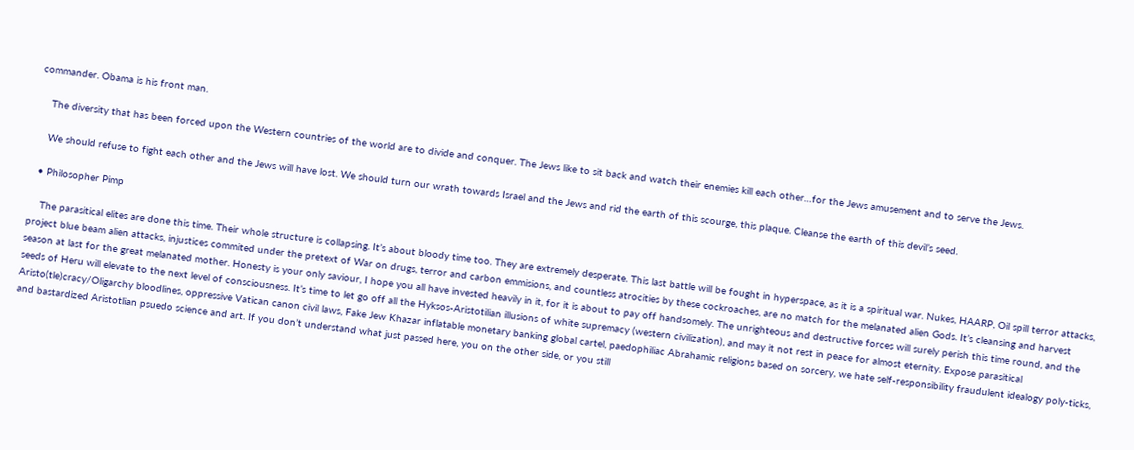commander. Obama is his front man.

    The diversity that has been forced upon the Western countries of the world are to divide and conquer. The Jews like to sit back and watch their enemies kill each other…for the Jews amusement and to serve the Jews.

    We should refuse to fight each other and the Jews will have lost. We should turn our wrath towards Israel and the Jews and rid the earth of this scourge, this plaque. Cleanse the earth of this devil’s seed.

  • Philosopher Pimp

    The parasitical elites are done this time. Their whole structure is collapsing. It’s about bloody time too. They are extremely desperate. This last battle will be fought in hyperspace, as it is a spiritual war. Nukes, HAARP, Oil spill terror attacks, project blue beam alien attacks, injustices commited under the pretext of War on drugs, terror and carbon emmisions, and countless atrocities by these cockroaches, are no match for the melanated alien Gods. It’s cleansing and harvest season at last for the great melanated mother. Honesty is your only saviour, I hope you all have invested heavily in it, for it is about to pay off handsomely. The unrighteous and destructive forces will surely perish this time round, and the seeds of Heru will elevate to the next level of consciousness. It’s time to let go off all the Hyksos-Aristotilian illusions of white supremacy (western civilization), and may it not rest in peace for almost eternity. Expose parasitical Aristo(tle)cracy/Oligarchy bloodlines, oppressive Vatican canon civil laws, Fake Jew Khazar inflatable monetary banking global cartel, paedophiliac Abrahamic religions based on sorcery, we hate self-responsibility fraudulent idealogy poly-ticks, and bastardized Aristotlian psuedo science and art. If you don’t understand what just passed here, you on the other side, or you still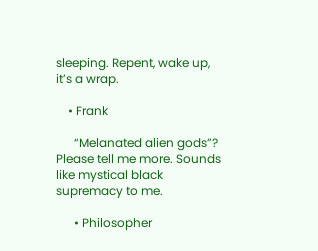sleeping. Repent, wake up, it’s a wrap.

    • Frank

      “Melanated alien gods”? Please tell me more. Sounds like mystical black supremacy to me.

      • Philosopher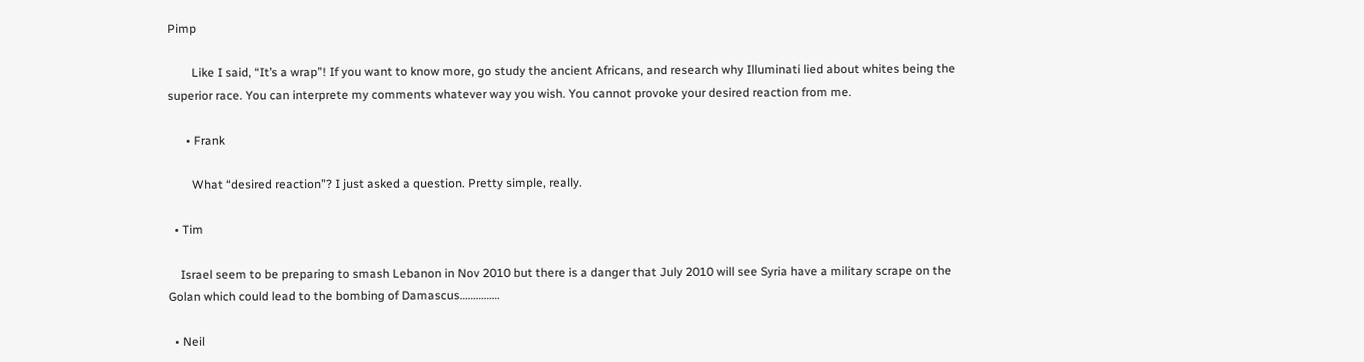Pimp

        Like I said, “It’s a wrap”! If you want to know more, go study the ancient Africans, and research why Illuminati lied about whites being the superior race. You can interprete my comments whatever way you wish. You cannot provoke your desired reaction from me.

      • Frank

        What “desired reaction”? I just asked a question. Pretty simple, really.

  • Tim

    Israel seem to be preparing to smash Lebanon in Nov 2010 but there is a danger that July 2010 will see Syria have a military scrape on the Golan which could lead to the bombing of Damascus……………

  • Neil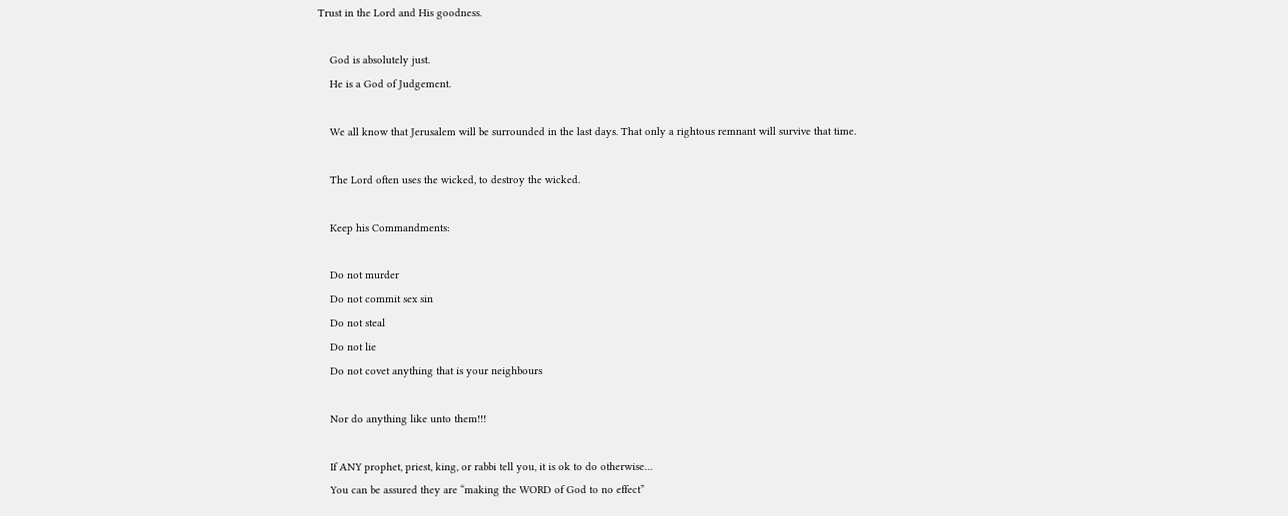Trust in the Lord and His goodness.

    God is absolutely just.
    He is a God of Judgement.

    We all know that Jerusalem will be surrounded in the last days. That only a rightous remnant will survive that time.

    The Lord often uses the wicked, to destroy the wicked.

    Keep his Commandments:

    Do not murder
    Do not commit sex sin
    Do not steal
    Do not lie
    Do not covet anything that is your neighbours

    Nor do anything like unto them!!!

    If ANY prophet, priest, king, or rabbi tell you, it is ok to do otherwise…
    You can be assured they are “making the WORD of God to no effect”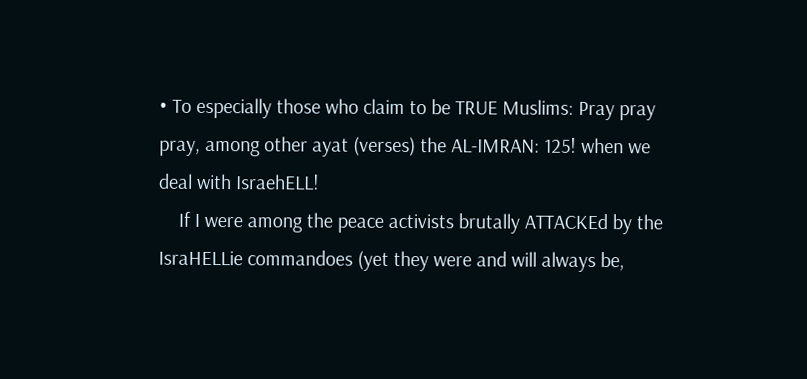• To especially those who claim to be TRUE Muslims: Pray pray pray, among other ayat (verses) the AL-IMRAN: 125! when we deal with IsraehELL!
    If I were among the peace activists brutally ATTACKEd by the IsraHELLie commandoes (yet they were and will always be,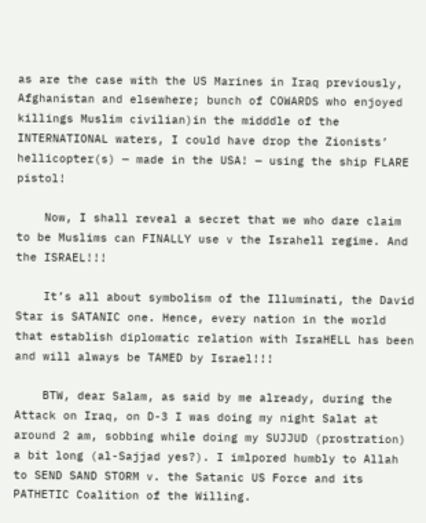as are the case with the US Marines in Iraq previously, Afghanistan and elsewhere; bunch of COWARDS who enjoyed killings Muslim civilian)in the midddle of the INTERNATIONAL waters, I could have drop the Zionists’ hellicopter(s) — made in the USA! — using the ship FLARE pistol!

    Now, I shall reveal a secret that we who dare claim to be Muslims can FINALLY use v the Israhell regime. And the ISRAEL!!!

    It’s all about symbolism of the Illuminati, the David Star is SATANIC one. Hence, every nation in the world that establish diplomatic relation with IsraHELL has been and will always be TAMED by Israel!!!

    BTW, dear Salam, as said by me already, during the Attack on Iraq, on D-3 I was doing my night Salat at around 2 am, sobbing while doing my SUJJUD (prostration) a bit long (al-Sajjad yes?). I imlpored humbly to Allah to SEND SAND STORM v. the Satanic US Force and its PATHETIC Coalition of the Willing.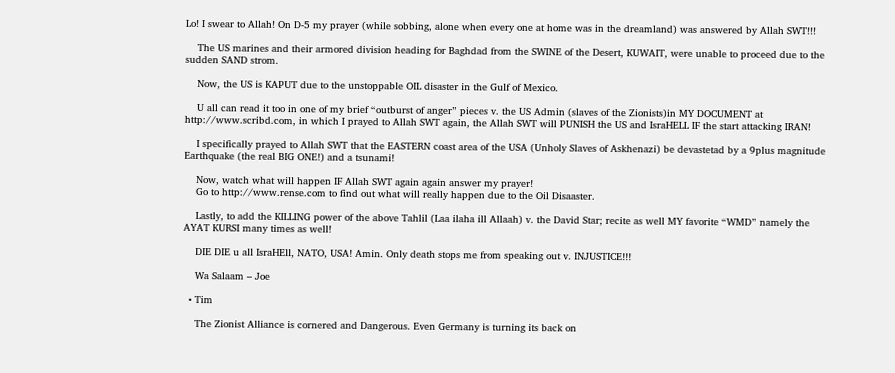Lo! I swear to Allah! On D-5 my prayer (while sobbing, alone when every one at home was in the dreamland) was answered by Allah SWT!!!

    The US marines and their armored division heading for Baghdad from the SWINE of the Desert, KUWAIT, were unable to proceed due to the sudden SAND strom.

    Now, the US is KAPUT due to the unstoppable OIL disaster in the Gulf of Mexico.

    U all can read it too in one of my brief “outburst of anger” pieces v. the US Admin (slaves of the Zionists)in MY DOCUMENT at http://www.scribd.com, in which I prayed to Allah SWT again, the Allah SWT will PUNISH the US and IsraHELL IF the start attacking IRAN!

    I specifically prayed to Allah SWT that the EASTERN coast area of the USA (Unholy Slaves of Askhenazi) be devastetad by a 9plus magnitude Earthquake (the real BIG ONE!) and a tsunami!

    Now, watch what will happen IF Allah SWT again again answer my prayer!
    Go to http://www.rense.com to find out what will really happen due to the Oil Disaaster.

    Lastly, to add the KILLING power of the above Tahlil (Laa ilaha ill Allaah) v. the David Star; recite as well MY favorite “WMD” namely the AYAT KURSI many times as well!

    DIE DIE u all IsraHEll, NATO, USA! Amin. Only death stops me from speaking out v. INJUSTICE!!!

    Wa Salaam – Joe

  • Tim

    The Zionist Alliance is cornered and Dangerous. Even Germany is turning its back on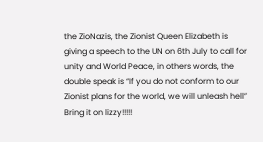the ZioNazis, the Zionist Queen Elizabeth is giving a speech to the UN on 6th July to call for unity and World Peace, in others words, the double speak is “If you do not conform to our Zionist plans for the world, we will unleash hell” Bring it on lizzy!!!!!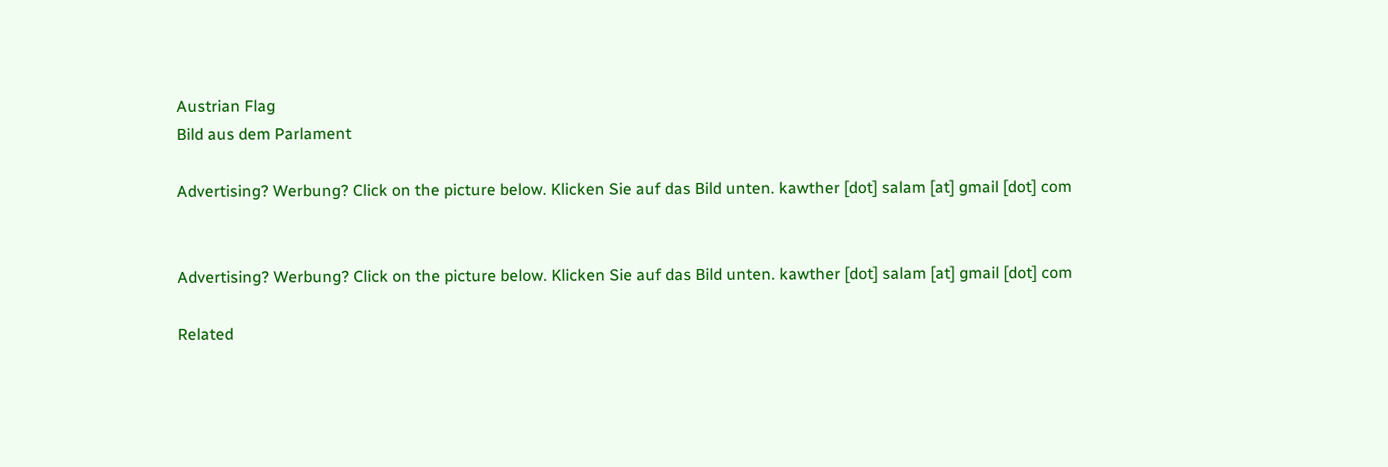Austrian Flag
Bild aus dem Parlament

Advertising? Werbung? Click on the picture below. Klicken Sie auf das Bild unten. kawther [dot] salam [at] gmail [dot] com


Advertising? Werbung? Click on the picture below. Klicken Sie auf das Bild unten. kawther [dot] salam [at] gmail [dot] com

Related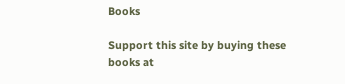Books

Support this site by buying these books at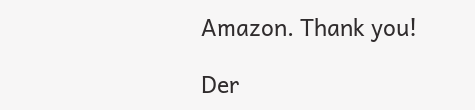Amazon. Thank you!

Der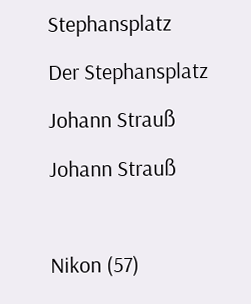Stephansplatz

Der Stephansplatz

Johann Strauß

Johann Strauß



Nikon (57)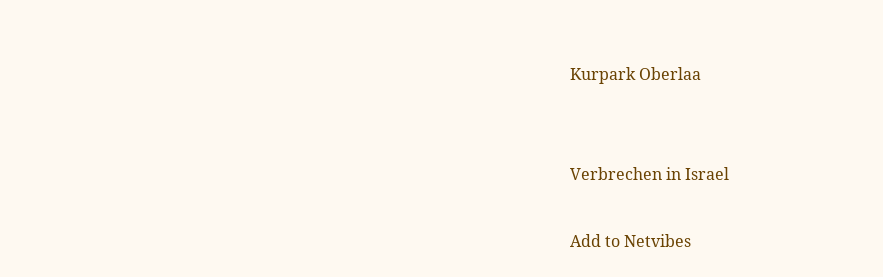Kurpark Oberlaa


Verbrechen in Israel

Add to Netvibes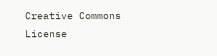Creative Commons License